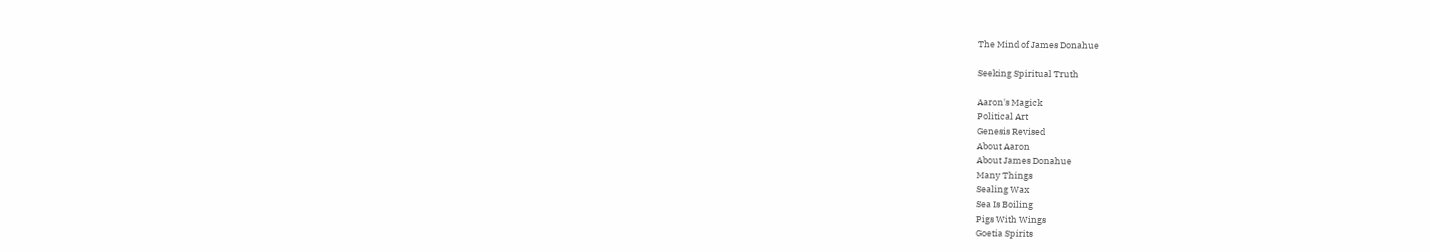The Mind of James Donahue

Seeking Spiritual Truth

Aaron's Magick
Political Art
Genesis Revised
About Aaron
About James Donahue
Many Things
Sealing Wax
Sea Is Boiling
Pigs With Wings
Goetia Spirits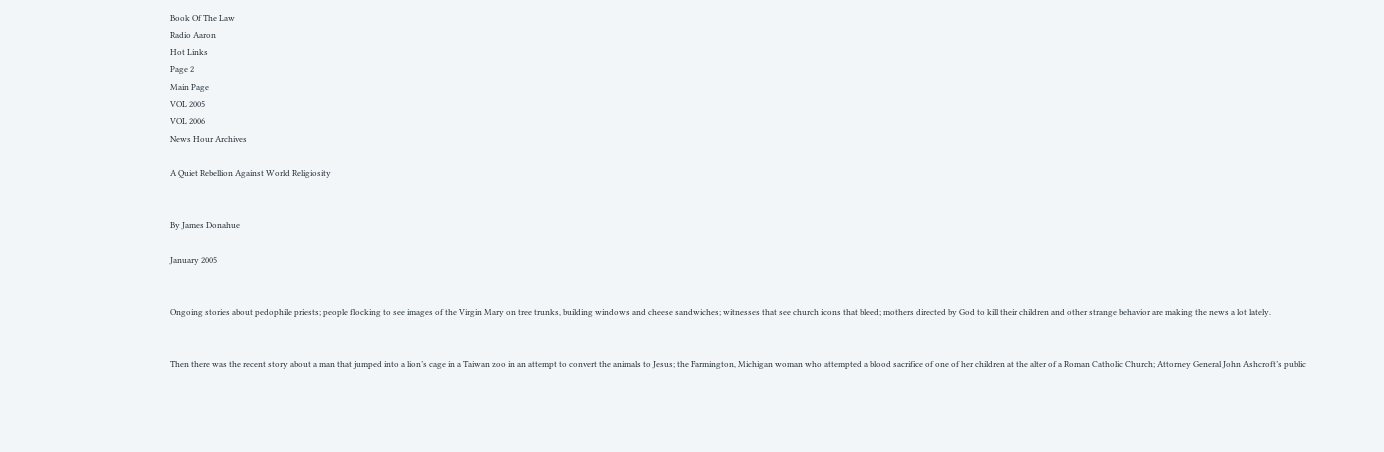Book Of The Law
Radio Aaron
Hot Links
Page 2
Main Page
VOL 2005
VOL 2006
News Hour Archives

A Quiet Rebellion Against World Religiosity


By James Donahue

January 2005


Ongoing stories about pedophile priests; people flocking to see images of the Virgin Mary on tree trunks, building windows and cheese sandwiches; witnesses that see church icons that bleed; mothers directed by God to kill their children and other strange behavior are making the news a lot lately.


Then there was the recent story about a man that jumped into a lion’s cage in a Taiwan zoo in an attempt to convert the animals to Jesus; the Farmington, Michigan woman who attempted a blood sacrifice of one of her children at the alter of a Roman Catholic Church; Attorney General John Ashcroft’s public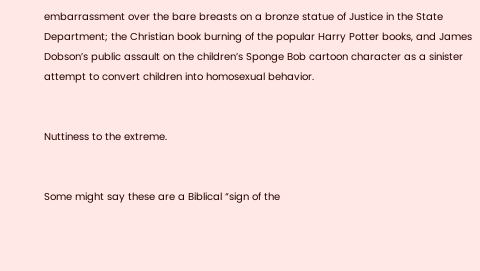embarrassment over the bare breasts on a bronze statue of Justice in the State Department; the Christian book burning of the popular Harry Potter books, and James Dobson’s public assault on the children’s Sponge Bob cartoon character as a sinister attempt to convert children into homosexual behavior.


Nuttiness to the extreme.


Some might say these are a Biblical “sign of the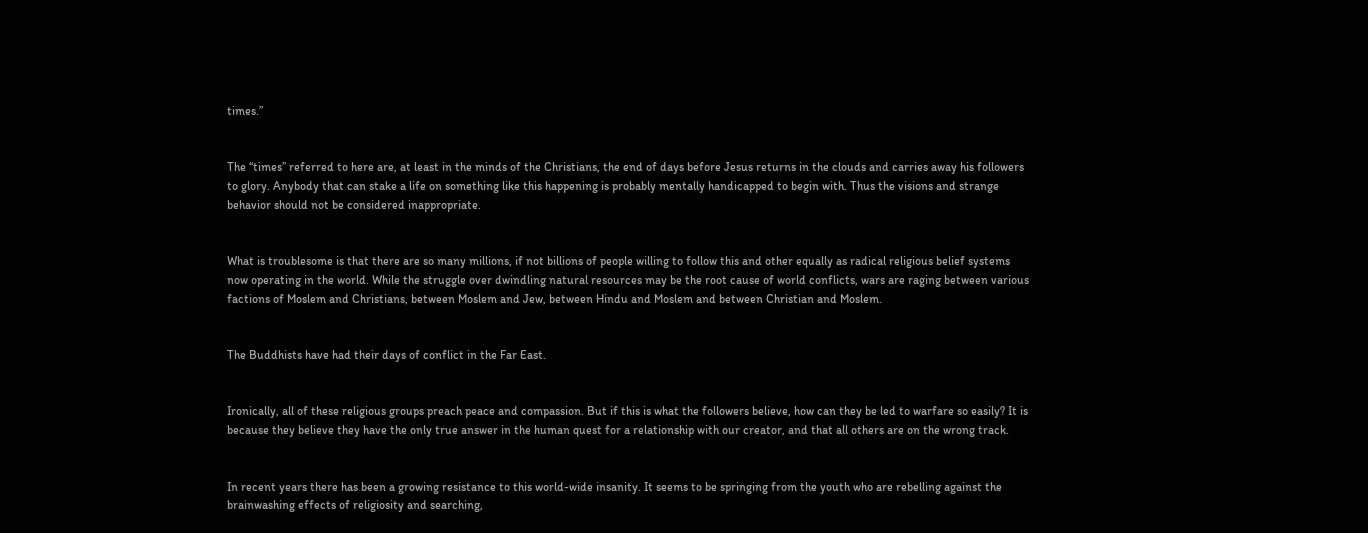times.”


The “times” referred to here are, at least in the minds of the Christians, the end of days before Jesus returns in the clouds and carries away his followers to glory. Anybody that can stake a life on something like this happening is probably mentally handicapped to begin with. Thus the visions and strange behavior should not be considered inappropriate.


What is troublesome is that there are so many millions, if not billions of people willing to follow this and other equally as radical religious belief systems now operating in the world. While the struggle over dwindling natural resources may be the root cause of world conflicts, wars are raging between various factions of Moslem and Christians, between Moslem and Jew, between Hindu and Moslem and between Christian and Moslem.


The Buddhists have had their days of conflict in the Far East.


Ironically, all of these religious groups preach peace and compassion. But if this is what the followers believe, how can they be led to warfare so easily? It is because they believe they have the only true answer in the human quest for a relationship with our creator, and that all others are on the wrong track.


In recent years there has been a growing resistance to this world-wide insanity. It seems to be springing from the youth who are rebelling against the brainwashing effects of religiosity and searching,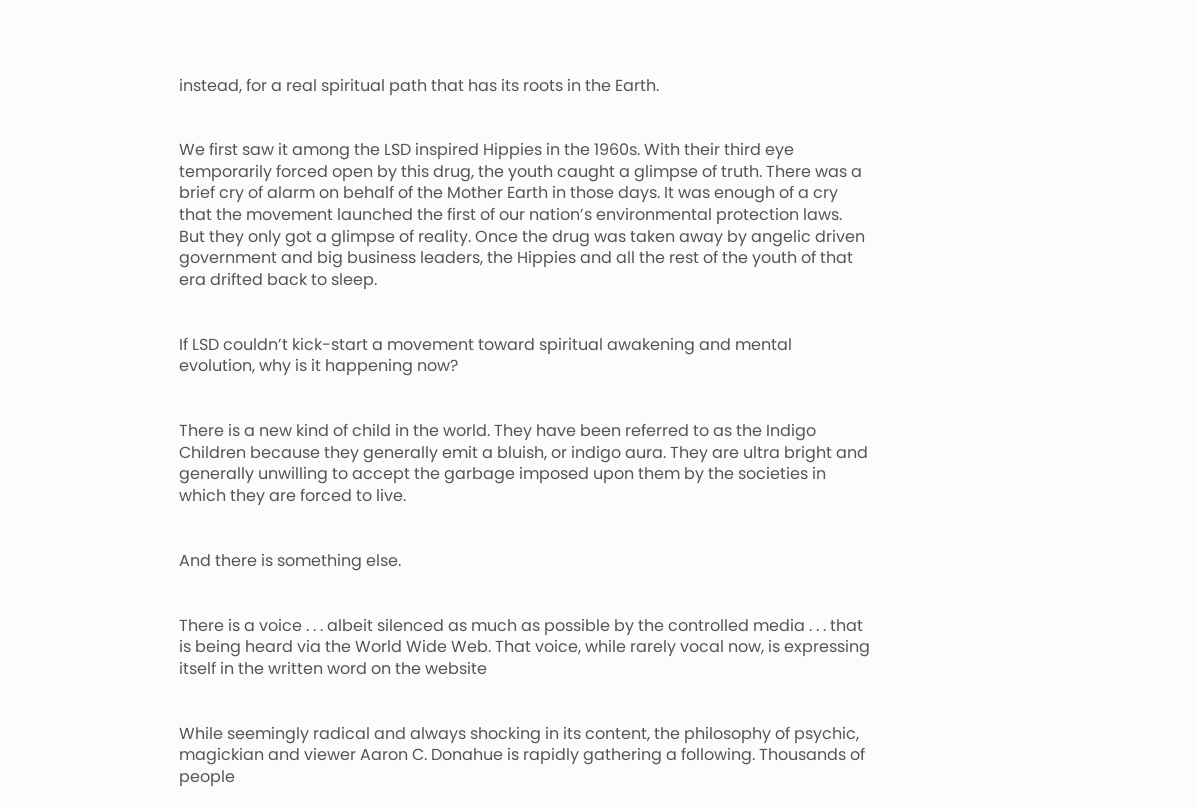instead, for a real spiritual path that has its roots in the Earth.


We first saw it among the LSD inspired Hippies in the 1960s. With their third eye temporarily forced open by this drug, the youth caught a glimpse of truth. There was a brief cry of alarm on behalf of the Mother Earth in those days. It was enough of a cry that the movement launched the first of our nation’s environmental protection laws. But they only got a glimpse of reality. Once the drug was taken away by angelic driven government and big business leaders, the Hippies and all the rest of the youth of that era drifted back to sleep.


If LSD couldn’t kick-start a movement toward spiritual awakening and mental evolution, why is it happening now?


There is a new kind of child in the world. They have been referred to as the Indigo Children because they generally emit a bluish, or indigo aura. They are ultra bright and generally unwilling to accept the garbage imposed upon them by the societies in which they are forced to live.


And there is something else.


There is a voice . . . albeit silenced as much as possible by the controlled media . . . that is being heard via the World Wide Web. That voice, while rarely vocal now, is expressing itself in the written word on the website


While seemingly radical and always shocking in its content, the philosophy of psychic, magickian and viewer Aaron C. Donahue is rapidly gathering a following. Thousands of people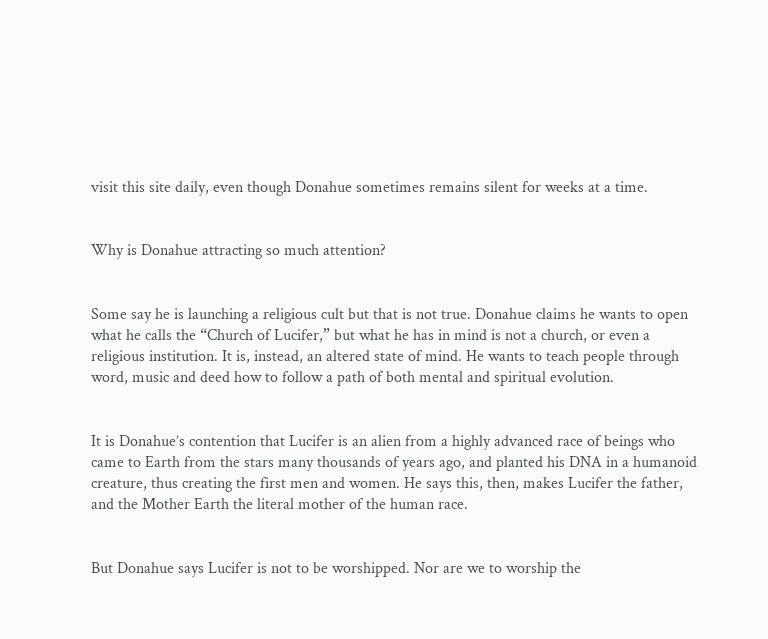visit this site daily, even though Donahue sometimes remains silent for weeks at a time.


Why is Donahue attracting so much attention?


Some say he is launching a religious cult but that is not true. Donahue claims he wants to open what he calls the “Church of Lucifer,” but what he has in mind is not a church, or even a religious institution. It is, instead, an altered state of mind. He wants to teach people through word, music and deed how to follow a path of both mental and spiritual evolution.


It is Donahue’s contention that Lucifer is an alien from a highly advanced race of beings who came to Earth from the stars many thousands of years ago, and planted his DNA in a humanoid creature, thus creating the first men and women. He says this, then, makes Lucifer the father, and the Mother Earth the literal mother of the human race.


But Donahue says Lucifer is not to be worshipped. Nor are we to worship the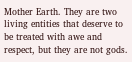Mother Earth. They are two living entities that deserve to be treated with awe and respect, but they are not gods.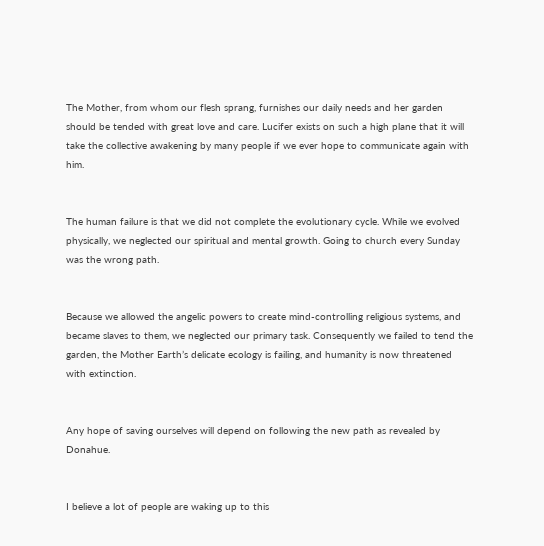The Mother, from whom our flesh sprang, furnishes our daily needs and her garden should be tended with great love and care. Lucifer exists on such a high plane that it will take the collective awakening by many people if we ever hope to communicate again with him.


The human failure is that we did not complete the evolutionary cycle. While we evolved physically, we neglected our spiritual and mental growth. Going to church every Sunday was the wrong path.


Because we allowed the angelic powers to create mind-controlling religious systems, and became slaves to them, we neglected our primary task. Consequently we failed to tend the garden, the Mother Earth’s delicate ecology is failing, and humanity is now threatened with extinction.


Any hope of saving ourselves will depend on following the new path as revealed by Donahue.


I believe a lot of people are waking up to this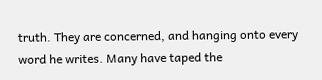truth. They are concerned, and hanging onto every word he writes. Many have taped the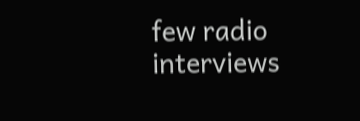few radio interviews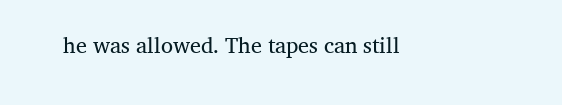he was allowed. The tapes can still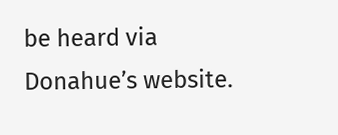be heard via Donahue’s website.